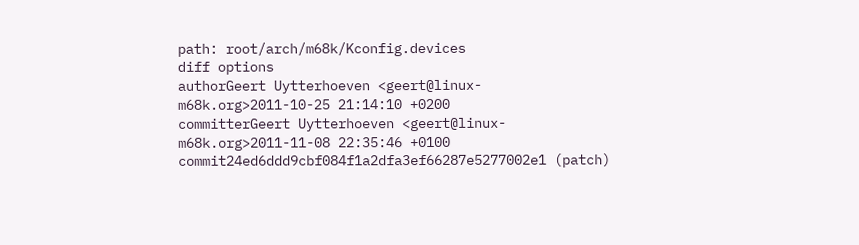path: root/arch/m68k/Kconfig.devices
diff options
authorGeert Uytterhoeven <geert@linux-m68k.org>2011-10-25 21:14:10 +0200
committerGeert Uytterhoeven <geert@linux-m68k.org>2011-11-08 22:35:46 +0100
commit24ed6ddd9cbf084f1a2dfa3ef66287e5277002e1 (patch)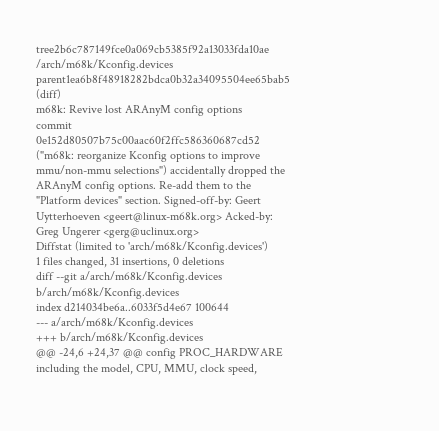tree2b6c787149fce0a069cb5385f92a13033fda10ae /arch/m68k/Kconfig.devices
parent1ea6b8f48918282bdca0b32a34095504ee65bab5 (diff)
m68k: Revive lost ARAnyM config options
commit 0e152d80507b75c00aac60f2ffc586360687cd52 ("m68k: reorganize Kconfig options to improve mmu/non-mmu selections") accidentally dropped the ARAnyM config options. Re-add them to the "Platform devices" section. Signed-off-by: Geert Uytterhoeven <geert@linux-m68k.org> Acked-by: Greg Ungerer <gerg@uclinux.org>
Diffstat (limited to 'arch/m68k/Kconfig.devices')
1 files changed, 31 insertions, 0 deletions
diff --git a/arch/m68k/Kconfig.devices b/arch/m68k/Kconfig.devices
index d214034be6a..6033f5d4e67 100644
--- a/arch/m68k/Kconfig.devices
+++ b/arch/m68k/Kconfig.devices
@@ -24,6 +24,37 @@ config PROC_HARDWARE
including the model, CPU, MMU, clock speed,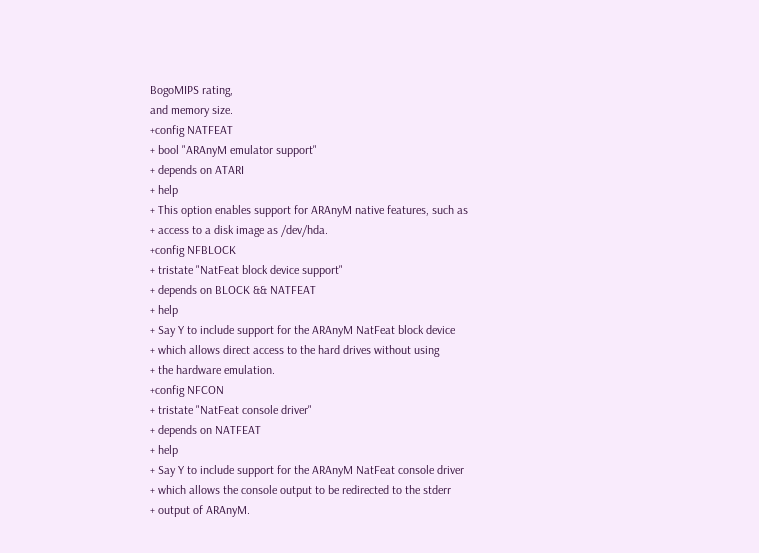BogoMIPS rating,
and memory size.
+config NATFEAT
+ bool "ARAnyM emulator support"
+ depends on ATARI
+ help
+ This option enables support for ARAnyM native features, such as
+ access to a disk image as /dev/hda.
+config NFBLOCK
+ tristate "NatFeat block device support"
+ depends on BLOCK && NATFEAT
+ help
+ Say Y to include support for the ARAnyM NatFeat block device
+ which allows direct access to the hard drives without using
+ the hardware emulation.
+config NFCON
+ tristate "NatFeat console driver"
+ depends on NATFEAT
+ help
+ Say Y to include support for the ARAnyM NatFeat console driver
+ which allows the console output to be redirected to the stderr
+ output of ARAnyM.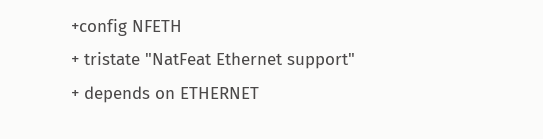+config NFETH
+ tristate "NatFeat Ethernet support"
+ depends on ETHERNET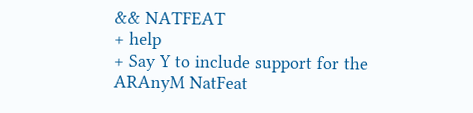&& NATFEAT
+ help
+ Say Y to include support for the ARAnyM NatFeat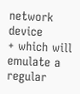network device
+ which will emulate a regular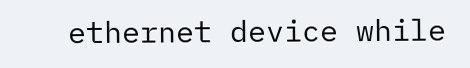ethernet device while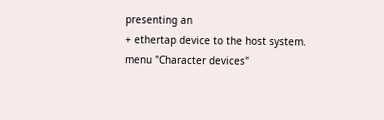presenting an
+ ethertap device to the host system.
menu "Character devices"